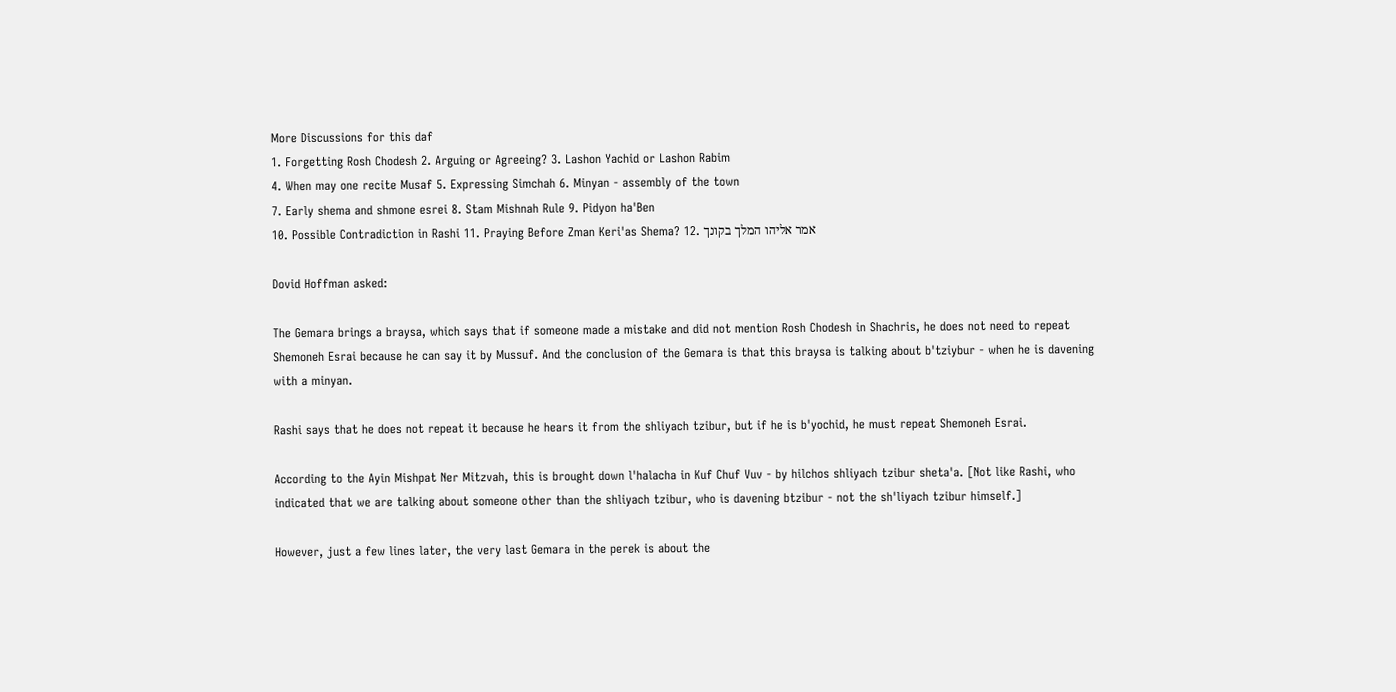More Discussions for this daf
1. Forgetting Rosh Chodesh 2. Arguing or Agreeing? 3. Lashon Yachid or Lashon Rabim
4. When may one recite Musaf 5. Expressing Simchah 6. Minyan - assembly of the town
7. Early shema and shmone esrei 8. Stam Mishnah Rule 9. Pidyon ha'Ben
10. Possible Contradiction in Rashi 11. Praying Before Zman Keri'as Shema? 12. אמר אליהו המלך בקונך

Dovid Hoffman asked:

The Gemara brings a braysa, which says that if someone made a mistake and did not mention Rosh Chodesh in Shachris, he does not need to repeat Shemoneh Esrai because he can say it by Mussuf. And the conclusion of the Gemara is that this braysa is talking about b'tziybur - when he is davening with a minyan.

Rashi says that he does not repeat it because he hears it from the shliyach tzibur, but if he is b'yochid, he must repeat Shemoneh Esrai.

According to the Ayin Mishpat Ner Mitzvah, this is brought down l'halacha in Kuf Chuf Vuv - by hilchos shliyach tzibur sheta'a. [Not like Rashi, who indicated that we are talking about someone other than the shliyach tzibur, who is davening btzibur - not the sh'liyach tzibur himself.]

However, just a few lines later, the very last Gemara in the perek is about the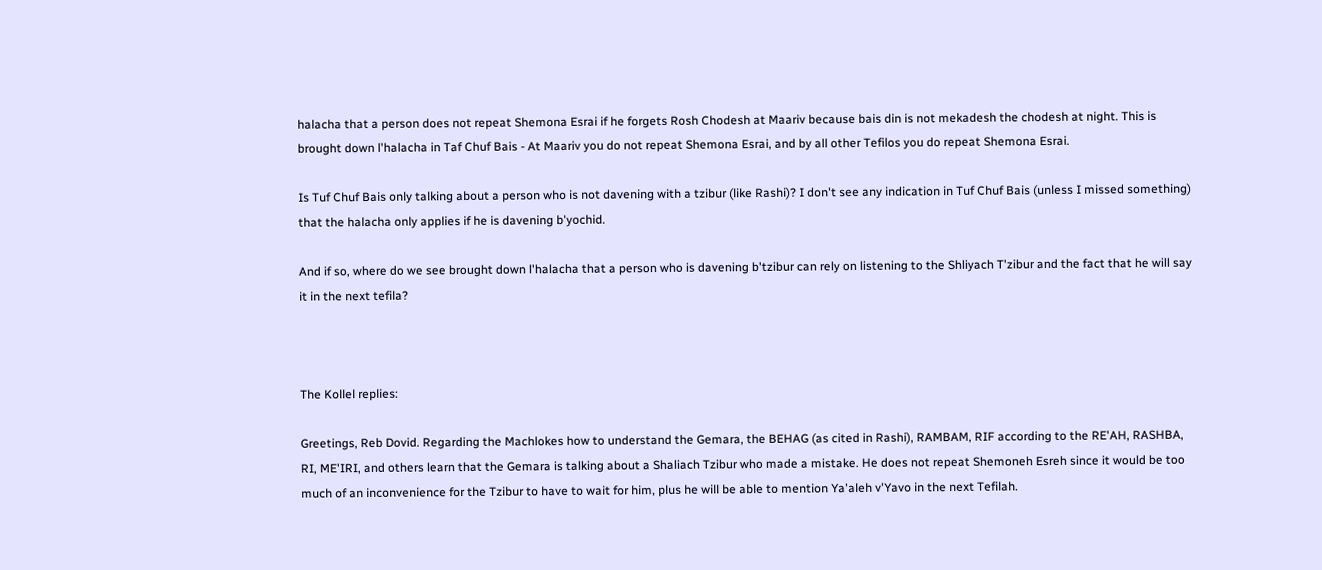halacha that a person does not repeat Shemona Esrai if he forgets Rosh Chodesh at Maariv because bais din is not mekadesh the chodesh at night. This is brought down l'halacha in Taf Chuf Bais - At Maariv you do not repeat Shemona Esrai, and by all other Tefilos you do repeat Shemona Esrai.

Is Tuf Chuf Bais only talking about a person who is not davening with a tzibur (like Rashi)? I don't see any indication in Tuf Chuf Bais (unless I missed something) that the halacha only applies if he is davening b'yochid.

And if so, where do we see brought down l'halacha that a person who is davening b'tzibur can rely on listening to the Shliyach T'zibur and the fact that he will say it in the next tefila?



The Kollel replies:

Greetings, Reb Dovid. Regarding the Machlokes how to understand the Gemara, the BEHAG (as cited in Rashi), RAMBAM, RIF according to the RE'AH, RASHBA, RI, ME'IRI, and others learn that the Gemara is talking about a Shaliach Tzibur who made a mistake. He does not repeat Shemoneh Esreh since it would be too much of an inconvenience for the Tzibur to have to wait for him, plus he will be able to mention Ya'aleh v'Yavo in the next Tefilah.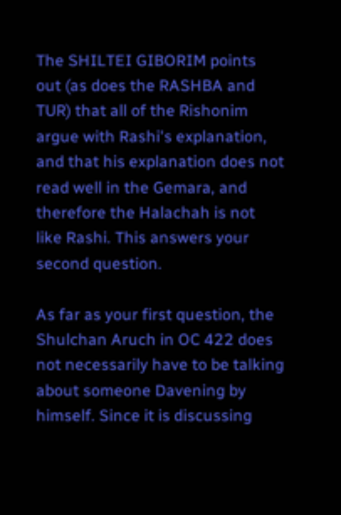The SHILTEI GIBORIM points out (as does the RASHBA and TUR) that all of the Rishonim argue with Rashi's explanation, and that his explanation does not read well in the Gemara, and therefore the Halachah is not like Rashi. This answers your second question.

As far as your first question, the Shulchan Aruch in OC 422 does not necessarily have to be talking about someone Davening by himself. Since it is discussing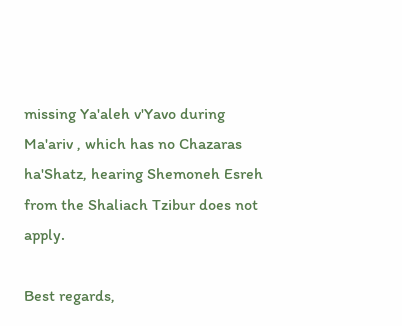missing Ya'aleh v'Yavo during Ma'ariv , which has no Chazaras ha'Shatz, hearing Shemoneh Esreh from the Shaliach Tzibur does not apply.

Best regards,